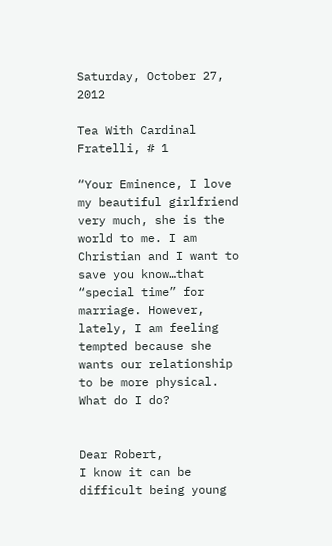Saturday, October 27, 2012

Tea With Cardinal Fratelli, # 1

“Your Eminence, I love my beautiful girlfriend very much, she is the world to me. I am Christian and I want to save you know…that “special time” for marriage. However, lately, I am feeling tempted because she wants our relationship to be more physical. What do I do?


Dear Robert,
I know it can be difficult being young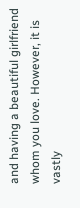and having a beautiful girlfriend whom you love. However, it is vastly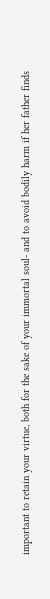important to retain your virtue, both for the sake of your immortal soul- and to avoid bodily harm if her father finds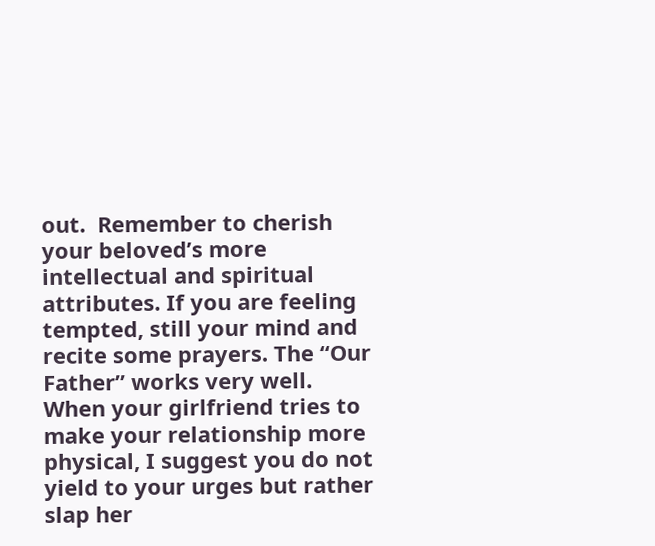out.  Remember to cherish your beloved’s more intellectual and spiritual attributes. If you are feeling tempted, still your mind and recite some prayers. The “Our Father” works very well.
When your girlfriend tries to make your relationship more physical, I suggest you do not yield to your urges but rather slap her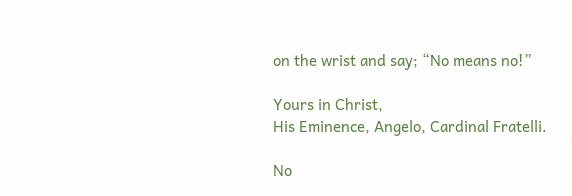on the wrist and say; “No means no!”

Yours in Christ,
His Eminence, Angelo, Cardinal Fratelli.

No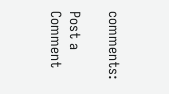comments:

Post a Comment